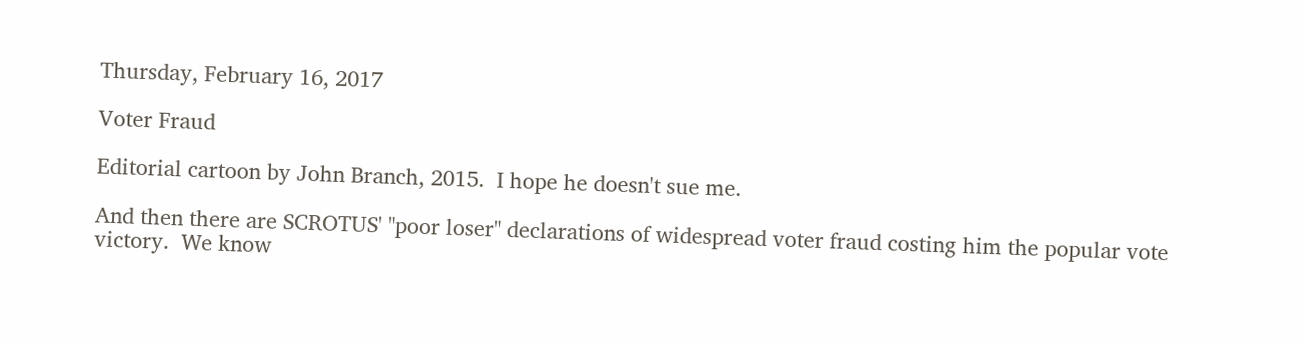Thursday, February 16, 2017

Voter Fraud

Editorial cartoon by John Branch, 2015.  I hope he doesn't sue me.

And then there are SCROTUS' "poor loser" declarations of widespread voter fraud costing him the popular vote victory.  We know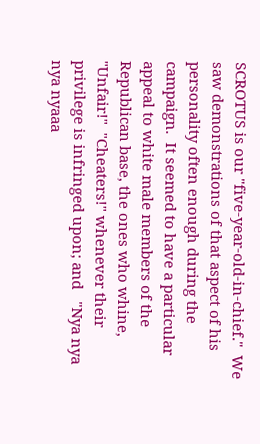SCROTUS is our "five-year-old-in-chief."  We saw demonstrations of that aspect of his personality often enough during the campaign.  It seemed to have a particular appeal to white male members of the Republican base, the ones who whine, "Unfair!"  "Cheaters!" whenever their privilege is infringed upon; and   "Nya nya nya nyaaa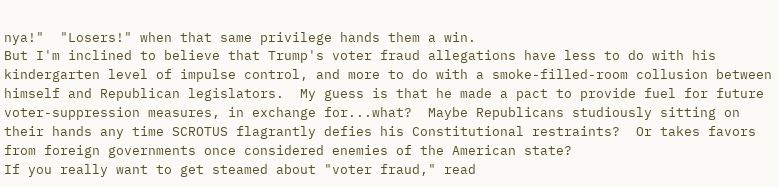nya!"  "Losers!" when that same privilege hands them a win.
But I'm inclined to believe that Trump's voter fraud allegations have less to do with his kindergarten level of impulse control, and more to do with a smoke-filled-room collusion between himself and Republican legislators.  My guess is that he made a pact to provide fuel for future voter-suppression measures, in exchange for...what?  Maybe Republicans studiously sitting on their hands any time SCROTUS flagrantly defies his Constitutional restraints?  Or takes favors from foreign governments once considered enemies of the American state?
If you really want to get steamed about "voter fraud," read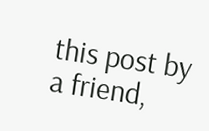this post by a friend,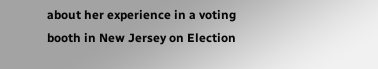about her experience in a voting booth in New Jersey on Election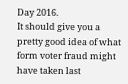Day 2016.
It should give you a pretty good idea of what form voter fraud might have taken last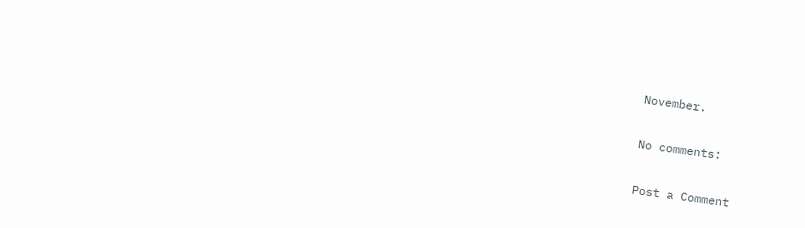November.

No comments:

Post a Comment